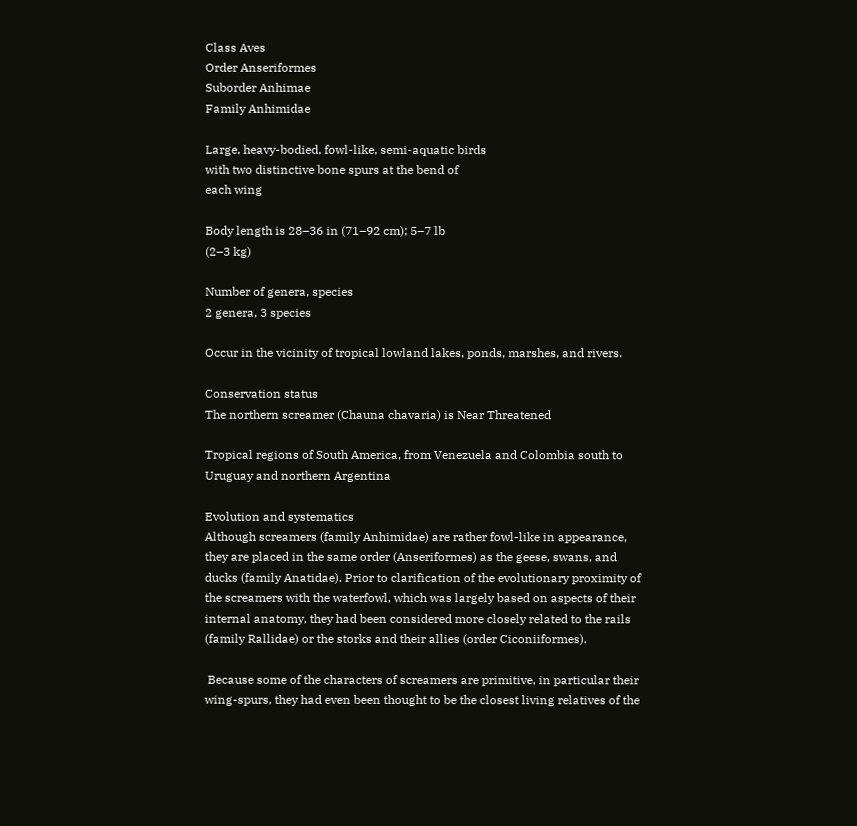Class Aves
Order Anseriformes
Suborder Anhimae
Family Anhimidae

Large, heavy-bodied, fowl-like, semi-aquatic birds
with two distinctive bone spurs at the bend of
each wing

Body length is 28–36 in (71–92 cm); 5–7 lb
(2–3 kg)

Number of genera, species
2 genera, 3 species

Occur in the vicinity of tropical lowland lakes, ponds, marshes, and rivers.

Conservation status
The northern screamer (Chauna chavaria) is Near Threatened

Tropical regions of South America, from Venezuela and Colombia south to Uruguay and northern Argentina

Evolution and systematics
Although screamers (family Anhimidae) are rather fowl-like in appearance, they are placed in the same order (Anseriformes) as the geese, swans, and ducks (family Anatidae). Prior to clarification of the evolutionary proximity of the screamers with the waterfowl, which was largely based on aspects of their internal anatomy, they had been considered more closely related to the rails (family Rallidae) or the storks and their allies (order Ciconiiformes).

 Because some of the characters of screamers are primitive, in particular their wing-spurs, they had even been thought to be the closest living relatives of the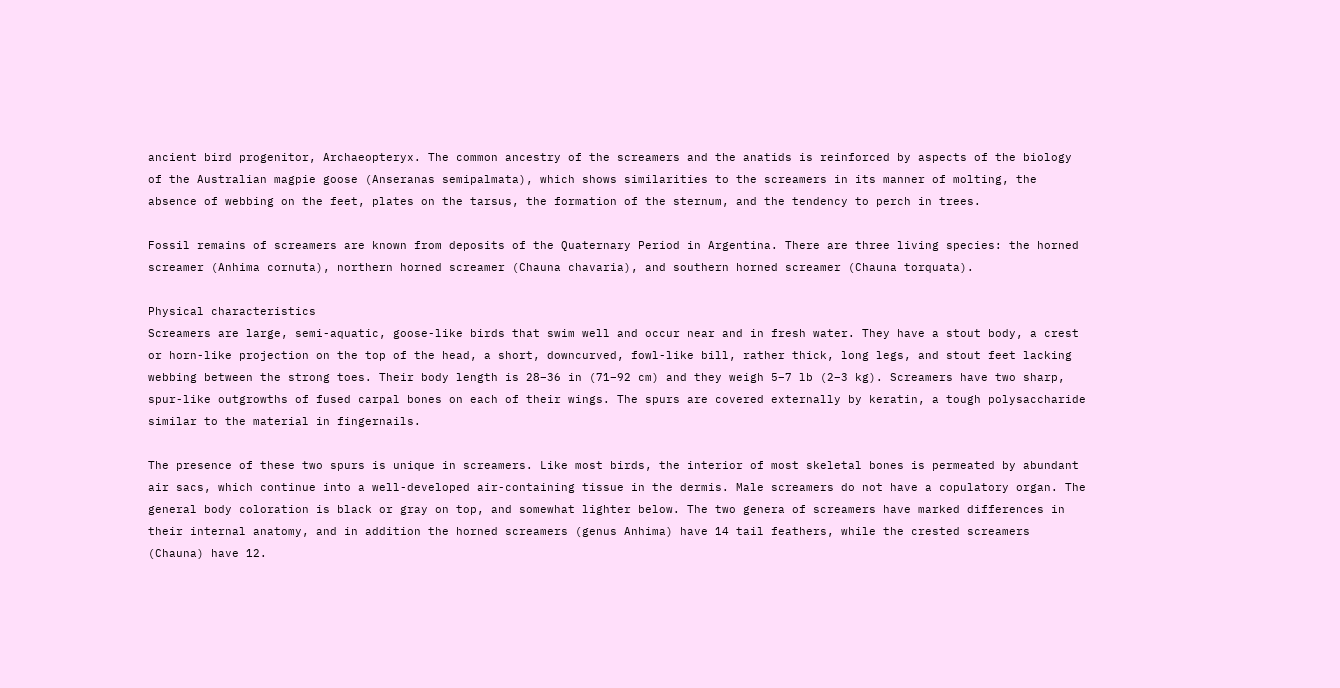ancient bird progenitor, Archaeopteryx. The common ancestry of the screamers and the anatids is reinforced by aspects of the biology of the Australian magpie goose (Anseranas semipalmata), which shows similarities to the screamers in its manner of molting, the absence of webbing on the feet, plates on the tarsus, the formation of the sternum, and the tendency to perch in trees.

Fossil remains of screamers are known from deposits of the Quaternary Period in Argentina. There are three living species: the horned screamer (Anhima cornuta), northern horned screamer (Chauna chavaria), and southern horned screamer (Chauna torquata).

Physical characteristics
Screamers are large, semi-aquatic, goose-like birds that swim well and occur near and in fresh water. They have a stout body, a crest or horn-like projection on the top of the head, a short, downcurved, fowl-like bill, rather thick, long legs, and stout feet lacking webbing between the strong toes. Their body length is 28–36 in (71–92 cm) and they weigh 5–7 lb (2–3 kg). Screamers have two sharp, spur-like outgrowths of fused carpal bones on each of their wings. The spurs are covered externally by keratin, a tough polysaccharide similar to the material in fingernails.

The presence of these two spurs is unique in screamers. Like most birds, the interior of most skeletal bones is permeated by abundant air sacs, which continue into a well-developed air-containing tissue in the dermis. Male screamers do not have a copulatory organ. The general body coloration is black or gray on top, and somewhat lighter below. The two genera of screamers have marked differences in their internal anatomy, and in addition the horned screamers (genus Anhima) have 14 tail feathers, while the crested screamers (Chauna) have 12.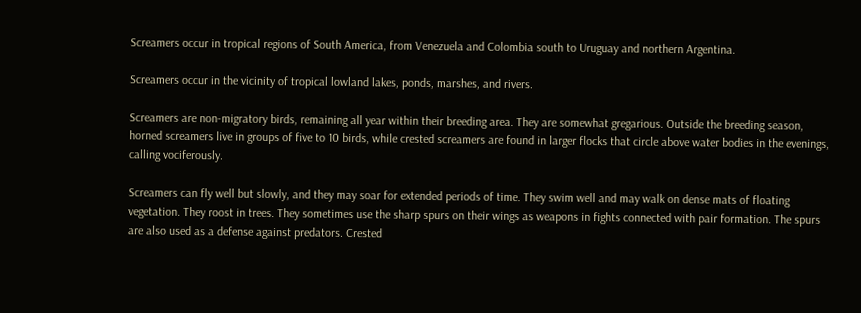Screamers occur in tropical regions of South America, from Venezuela and Colombia south to Uruguay and northern Argentina.

Screamers occur in the vicinity of tropical lowland lakes, ponds, marshes, and rivers.

Screamers are non-migratory birds, remaining all year within their breeding area. They are somewhat gregarious. Outside the breeding season, horned screamers live in groups of five to 10 birds, while crested screamers are found in larger flocks that circle above water bodies in the evenings, calling vociferously.

Screamers can fly well but slowly, and they may soar for extended periods of time. They swim well and may walk on dense mats of floating vegetation. They roost in trees. They sometimes use the sharp spurs on their wings as weapons in fights connected with pair formation. The spurs are also used as a defense against predators. Crested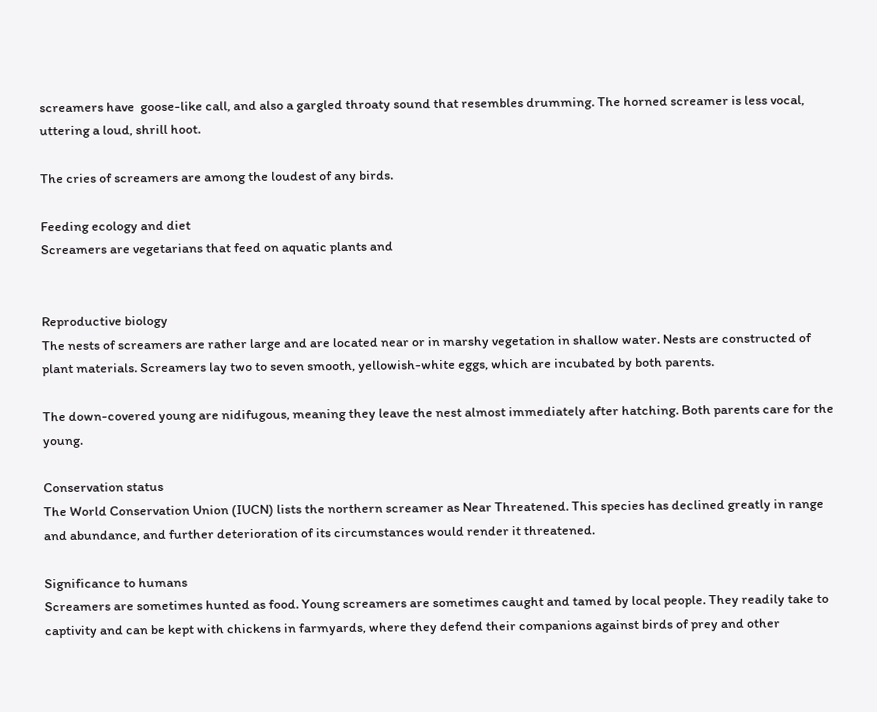screamers have  goose-like call, and also a gargled throaty sound that resembles drumming. The horned screamer is less vocal, uttering a loud, shrill hoot.

The cries of screamers are among the loudest of any birds.

Feeding ecology and diet
Screamers are vegetarians that feed on aquatic plants and


Reproductive biology
The nests of screamers are rather large and are located near or in marshy vegetation in shallow water. Nests are constructed of plant materials. Screamers lay two to seven smooth, yellowish-white eggs, which are incubated by both parents.

The down-covered young are nidifugous, meaning they leave the nest almost immediately after hatching. Both parents care for the young.

Conservation status
The World Conservation Union (IUCN) lists the northern screamer as Near Threatened. This species has declined greatly in range and abundance, and further deterioration of its circumstances would render it threatened.

Significance to humans
Screamers are sometimes hunted as food. Young screamers are sometimes caught and tamed by local people. They readily take to captivity and can be kept with chickens in farmyards, where they defend their companions against birds of prey and other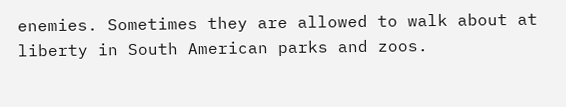enemies. Sometimes they are allowed to walk about at liberty in South American parks and zoos.